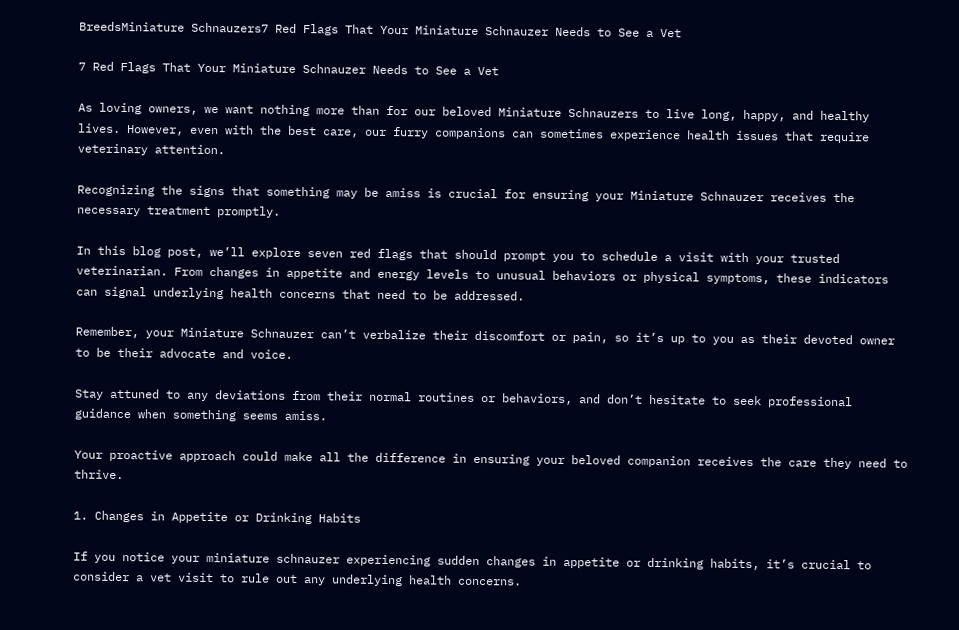BreedsMiniature Schnauzers7 Red Flags That Your Miniature Schnauzer Needs to See a Vet

7 Red Flags That Your Miniature Schnauzer Needs to See a Vet

As loving owners, we want nothing more than for our beloved Miniature Schnauzers to live long, happy, and healthy lives. However, even with the best care, our furry companions can sometimes experience health issues that require veterinary attention.

Recognizing the signs that something may be amiss is crucial for ensuring your Miniature Schnauzer receives the necessary treatment promptly.

In this blog post, we’ll explore seven red flags that should prompt you to schedule a visit with your trusted veterinarian. From changes in appetite and energy levels to unusual behaviors or physical symptoms, these indicators can signal underlying health concerns that need to be addressed.

Remember, your Miniature Schnauzer can’t verbalize their discomfort or pain, so it’s up to you as their devoted owner to be their advocate and voice.

Stay attuned to any deviations from their normal routines or behaviors, and don’t hesitate to seek professional guidance when something seems amiss.

Your proactive approach could make all the difference in ensuring your beloved companion receives the care they need to thrive.

1. Changes in Appetite or Drinking Habits

If you notice your miniature schnauzer experiencing sudden changes in appetite or drinking habits, it’s crucial to consider a vet visit to rule out any underlying health concerns.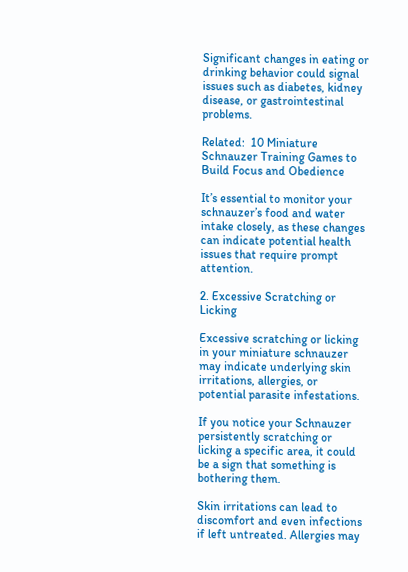Significant changes in eating or drinking behavior could signal issues such as diabetes, kidney disease, or gastrointestinal problems.

Related:  10 Miniature Schnauzer Training Games to Build Focus and Obedience

It’s essential to monitor your schnauzer’s food and water intake closely, as these changes can indicate potential health issues that require prompt attention.

2. Excessive Scratching or Licking

Excessive scratching or licking in your miniature schnauzer may indicate underlying skin irritations, allergies, or potential parasite infestations.

If you notice your Schnauzer persistently scratching or licking a specific area, it could be a sign that something is bothering them.

Skin irritations can lead to discomfort and even infections if left untreated. Allergies may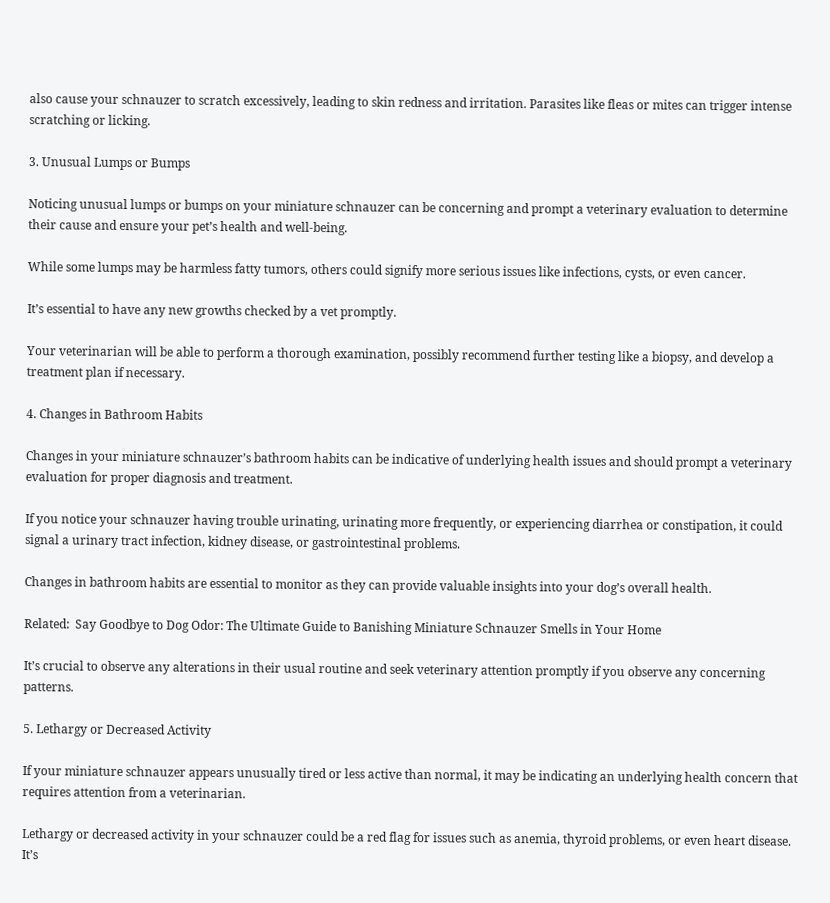also cause your schnauzer to scratch excessively, leading to skin redness and irritation. Parasites like fleas or mites can trigger intense scratching or licking.

3. Unusual Lumps or Bumps

Noticing unusual lumps or bumps on your miniature schnauzer can be concerning and prompt a veterinary evaluation to determine their cause and ensure your pet’s health and well-being.

While some lumps may be harmless fatty tumors, others could signify more serious issues like infections, cysts, or even cancer.

It’s essential to have any new growths checked by a vet promptly.

Your veterinarian will be able to perform a thorough examination, possibly recommend further testing like a biopsy, and develop a treatment plan if necessary.

4. Changes in Bathroom Habits

Changes in your miniature schnauzer’s bathroom habits can be indicative of underlying health issues and should prompt a veterinary evaluation for proper diagnosis and treatment.

If you notice your schnauzer having trouble urinating, urinating more frequently, or experiencing diarrhea or constipation, it could signal a urinary tract infection, kidney disease, or gastrointestinal problems.

Changes in bathroom habits are essential to monitor as they can provide valuable insights into your dog’s overall health.

Related:  Say Goodbye to Dog Odor: The Ultimate Guide to Banishing Miniature Schnauzer Smells in Your Home

It’s crucial to observe any alterations in their usual routine and seek veterinary attention promptly if you observe any concerning patterns.

5. Lethargy or Decreased Activity

If your miniature schnauzer appears unusually tired or less active than normal, it may be indicating an underlying health concern that requires attention from a veterinarian.

Lethargy or decreased activity in your schnauzer could be a red flag for issues such as anemia, thyroid problems, or even heart disease. It’s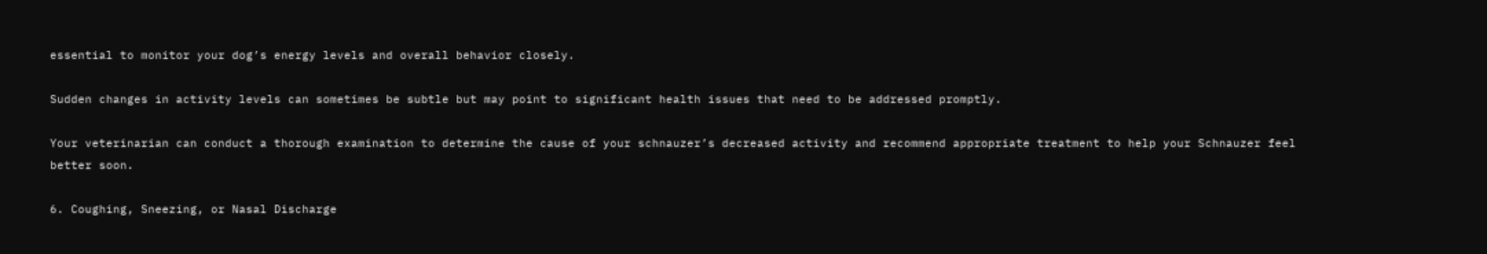essential to monitor your dog’s energy levels and overall behavior closely.

Sudden changes in activity levels can sometimes be subtle but may point to significant health issues that need to be addressed promptly.

Your veterinarian can conduct a thorough examination to determine the cause of your schnauzer’s decreased activity and recommend appropriate treatment to help your Schnauzer feel better soon.

6. Coughing, Sneezing, or Nasal Discharge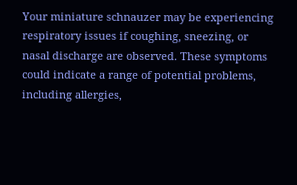Your miniature schnauzer may be experiencing respiratory issues if coughing, sneezing, or nasal discharge are observed. These symptoms could indicate a range of potential problems, including allergies,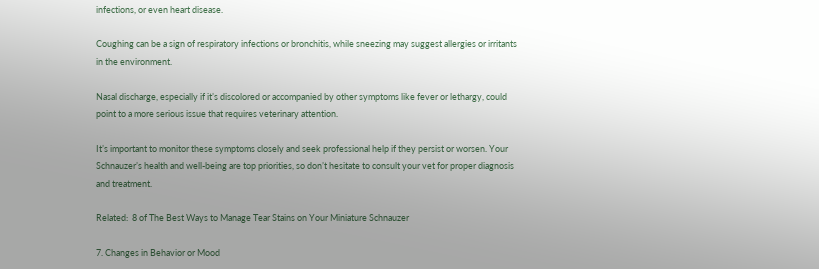infections, or even heart disease.

Coughing can be a sign of respiratory infections or bronchitis, while sneezing may suggest allergies or irritants in the environment.

Nasal discharge, especially if it’s discolored or accompanied by other symptoms like fever or lethargy, could point to a more serious issue that requires veterinary attention.

It’s important to monitor these symptoms closely and seek professional help if they persist or worsen. Your Schnauzer’s health and well-being are top priorities, so don’t hesitate to consult your vet for proper diagnosis and treatment.

Related:  8 of The Best Ways to Manage Tear Stains on Your Miniature Schnauzer

7. Changes in Behavior or Mood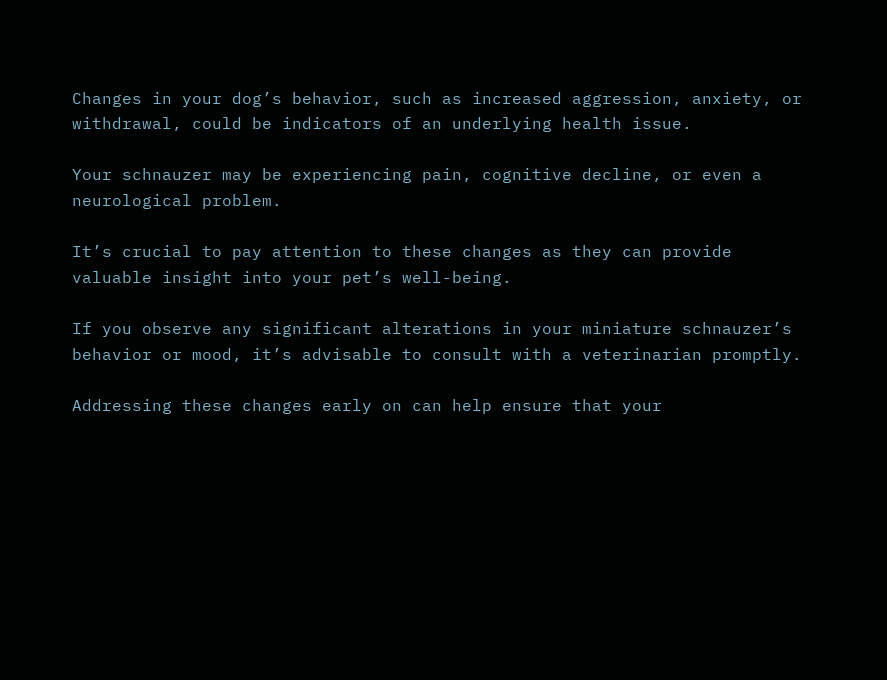Changes in your dog’s behavior, such as increased aggression, anxiety, or withdrawal, could be indicators of an underlying health issue.

Your schnauzer may be experiencing pain, cognitive decline, or even a neurological problem.

It’s crucial to pay attention to these changes as they can provide valuable insight into your pet’s well-being.

If you observe any significant alterations in your miniature schnauzer’s behavior or mood, it’s advisable to consult with a veterinarian promptly.

Addressing these changes early on can help ensure that your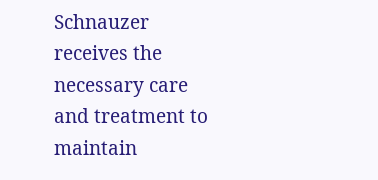Schnauzer receives the necessary care and treatment to maintain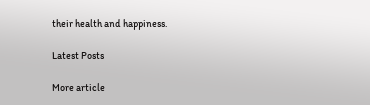their health and happiness.

Latest Posts

More article